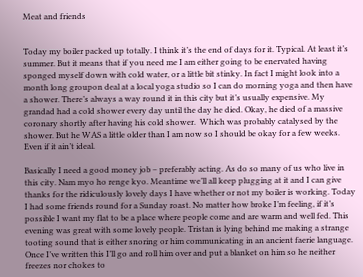Meat and friends


Today my boiler packed up totally. I think it’s the end of days for it. Typical. At least it’s summer. But it means that if you need me I am either going to be enervated having sponged myself down with cold water, or a little bit stinky. In fact I might look into a month long groupon deal at a local yoga studio so I can do morning yoga and then have a shower. There’s always a way round it in this city but it’s usually expensive. My grandad had a cold shower every day until the day he died. Okay, he died of a massive coronary shortly after having his cold shower.  Which was probably catalysed by the shower. But he WAS a little older than I am now so I should be okay for a few weeks. Even if it ain’t ideal.

Basically I need a good money job – preferably acting. As do so many of us who live in this city. Nam myo ho renge kyo. Meantime we’ll all keep plugging at it and I can give thanks for the ridiculously lovely days I have whether or not my boiler is working. Today I had some friends round for a Sunday roast. No matter how broke I’m feeling, if it’s possible I want my flat to be a place where people come and are warm and well fed. This evening was great with some lovely people. Tristan is lying behind me making a strange tooting sound that is either snoring or him communicating in an ancient faerie language. Once I’ve written this I’ll go and roll him over and put a blanket on him so he neither freezes nor chokes to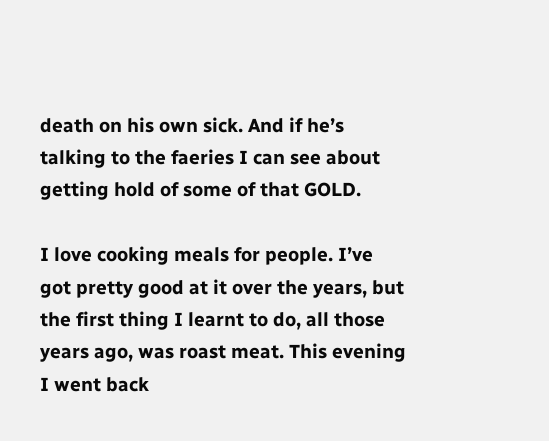death on his own sick. And if he’s talking to the faeries I can see about getting hold of some of that GOLD.

I love cooking meals for people. I’ve got pretty good at it over the years, but the first thing I learnt to do, all those years ago, was roast meat. This evening I went back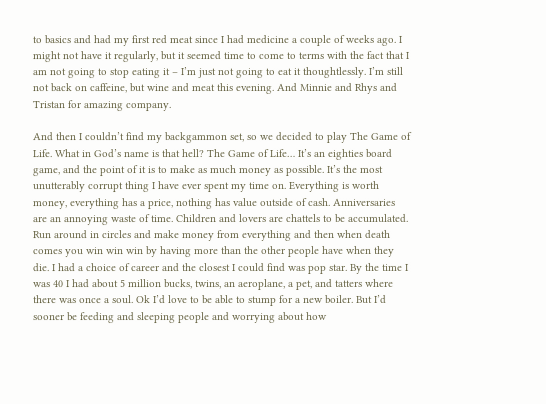to basics and had my first red meat since I had medicine a couple of weeks ago. I might not have it regularly, but it seemed time to come to terms with the fact that I am not going to stop eating it – I’m just not going to eat it thoughtlessly. I’m still not back on caffeine, but wine and meat this evening. And Minnie and Rhys and Tristan for amazing company.

And then I couldn’t find my backgammon set, so we decided to play The Game of Life. What in God’s name is that hell? The Game of Life… It’s an eighties board game, and the point of it is to make as much money as possible. It’s the most unutterably corrupt thing I have ever spent my time on. Everything is worth money, everything has a price, nothing has value outside of cash. Anniversaries are an annoying waste of time. Children and lovers are chattels to be accumulated. Run around in circles and make money from everything and then when death comes you win win win by having more than the other people have when they die. I had a choice of career and the closest I could find was pop star. By the time I was 40 I had about 5 million bucks, twins, an aeroplane, a pet, and tatters where there was once a soul. Ok I’d love to be able to stump for a new boiler. But I’d sooner be feeding and sleeping people and worrying about how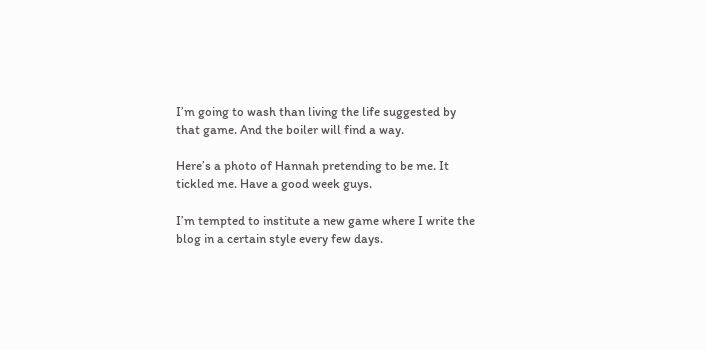I’m going to wash than living the life suggested by that game. And the boiler will find a way.

Here’s a photo of Hannah pretending to be me. It tickled me. Have a good week guys.

I’m tempted to institute a new game where I write the blog in a certain style every few days.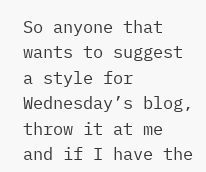So anyone that wants to suggest a style for Wednesday’s blog, throw it at me and if I have the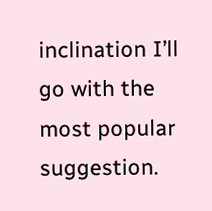inclination I’ll go with the most popular suggestion.